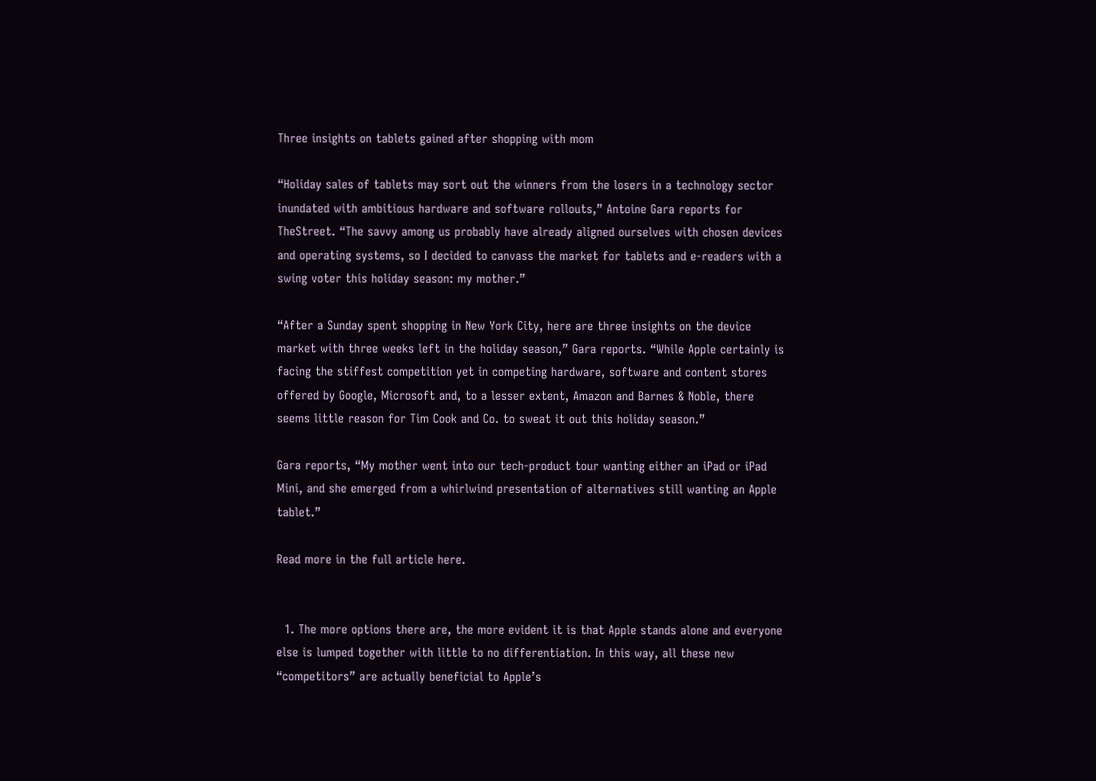Three insights on tablets gained after shopping with mom

“Holiday sales of tablets may sort out the winners from the losers in a technology sector inundated with ambitious hardware and software rollouts,” Antoine Gara reports for TheStreet. “The savvy among us probably have already aligned ourselves with chosen devices and operating systems, so I decided to canvass the market for tablets and e-readers with a swing voter this holiday season: my mother.”

“After a Sunday spent shopping in New York City, here are three insights on the device market with three weeks left in the holiday season,” Gara reports. “While Apple certainly is facing the stiffest competition yet in competing hardware, software and content stores offered by Google, Microsoft and, to a lesser extent, Amazon and Barnes & Noble, there seems little reason for Tim Cook and Co. to sweat it out this holiday season.”

Gara reports, “My mother went into our tech-product tour wanting either an iPad or iPad Mini, and she emerged from a whirlwind presentation of alternatives still wanting an Apple tablet.”

Read more in the full article here.


  1. The more options there are, the more evident it is that Apple stands alone and everyone else is lumped together with little to no differentiation. In this way, all these new “competitors” are actually beneficial to Apple’s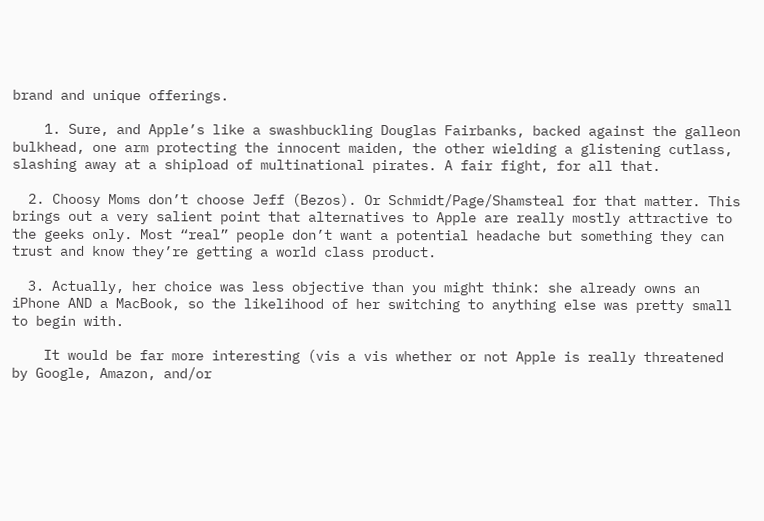brand and unique offerings.

    1. Sure, and Apple’s like a swashbuckling Douglas Fairbanks, backed against the galleon bulkhead, one arm protecting the innocent maiden, the other wielding a glistening cutlass, slashing away at a shipload of multinational pirates. A fair fight, for all that.

  2. Choosy Moms don’t choose Jeff (Bezos). Or Schmidt/Page/Shamsteal for that matter. This brings out a very salient point that alternatives to Apple are really mostly attractive to the geeks only. Most “real” people don’t want a potential headache but something they can trust and know they’re getting a world class product.

  3. Actually, her choice was less objective than you might think: she already owns an iPhone AND a MacBook, so the likelihood of her switching to anything else was pretty small to begin with.

    It would be far more interesting (vis a vis whether or not Apple is really threatened by Google, Amazon, and/or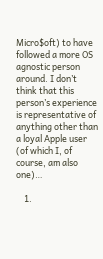Micro$oft) to have followed a more OS agnostic person around. I don’t think that this person’s experience is representative of anything other than a loyal Apple user (of which I, of course, am also one)…

    1.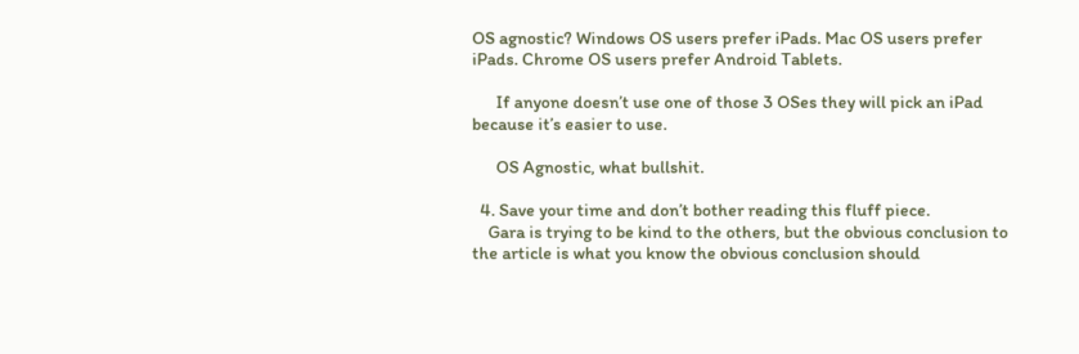OS agnostic? Windows OS users prefer iPads. Mac OS users prefer iPads. Chrome OS users prefer Android Tablets.

      If anyone doesn’t use one of those 3 OSes they will pick an iPad because it’s easier to use.

      OS Agnostic, what bullshit.

  4. Save your time and don’t bother reading this fluff piece.
    Gara is trying to be kind to the others, but the obvious conclusion to the article is what you know the obvious conclusion should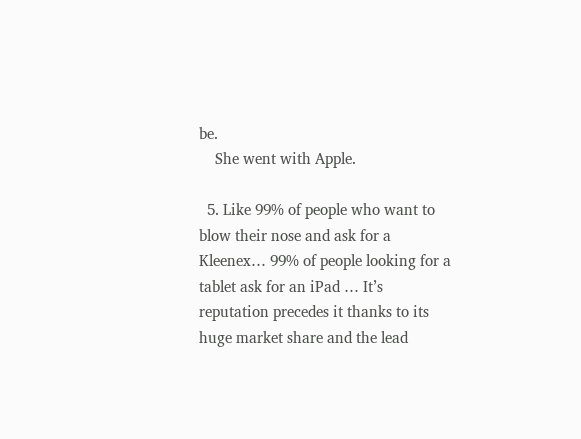be.
    She went with Apple.

  5. Like 99% of people who want to blow their nose and ask for a Kleenex… 99% of people looking for a tablet ask for an iPad … It’s reputation precedes it thanks to its huge market share and the lead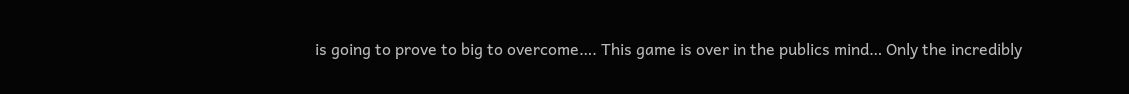is going to prove to big to overcome…. This game is over in the publics mind… Only the incredibly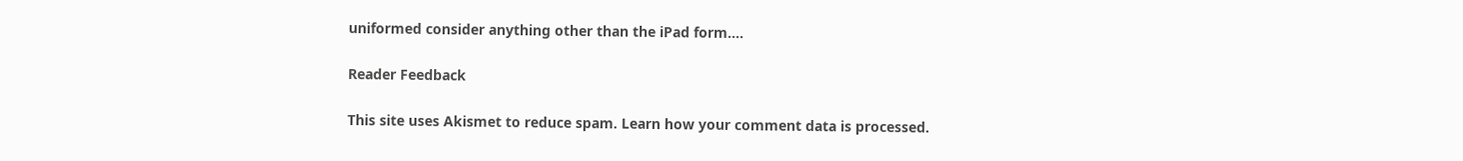uniformed consider anything other than the iPad form….

Reader Feedback

This site uses Akismet to reduce spam. Learn how your comment data is processed.